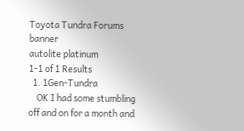Toyota Tundra Forums banner
autolite platinum
1-1 of 1 Results
  1. 1Gen-Tundra
    OK I had some stumbling off and on for a month and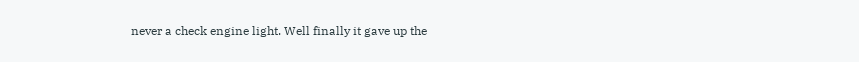never a check engine light. Well finally it gave up the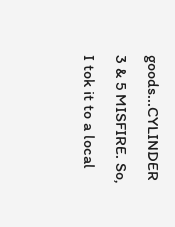goods...CYLINDER 3 & 5 MISFIRE. So, I tok it to a local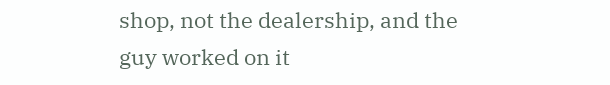shop, not the dealership, and the guy worked on it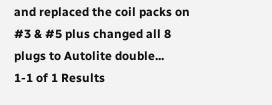and replaced the coil packs on #3 & #5 plus changed all 8 plugs to Autolite double...
1-1 of 1 Results